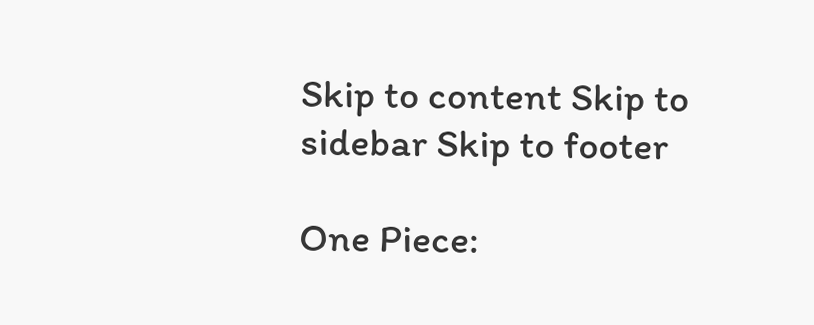Skip to content Skip to sidebar Skip to footer

One Piece: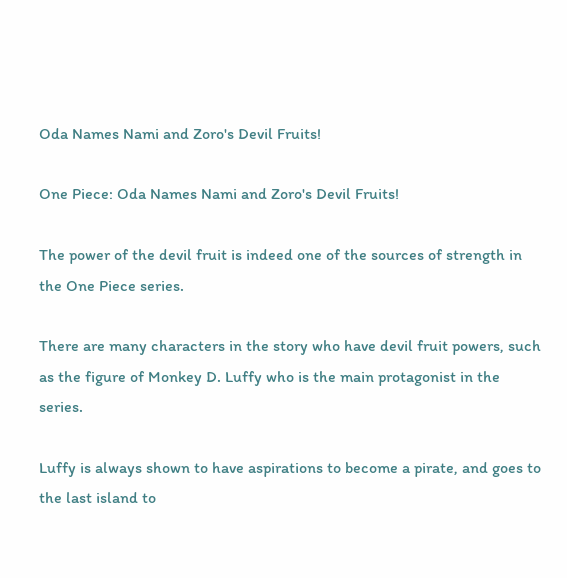Oda Names Nami and Zoro's Devil Fruits!

One Piece: Oda Names Nami and Zoro's Devil Fruits!

The power of the devil fruit is indeed one of the sources of strength in the One Piece series.

There are many characters in the story who have devil fruit powers, such as the figure of Monkey D. Luffy who is the main protagonist in the series.

Luffy is always shown to have aspirations to become a pirate, and goes to the last island to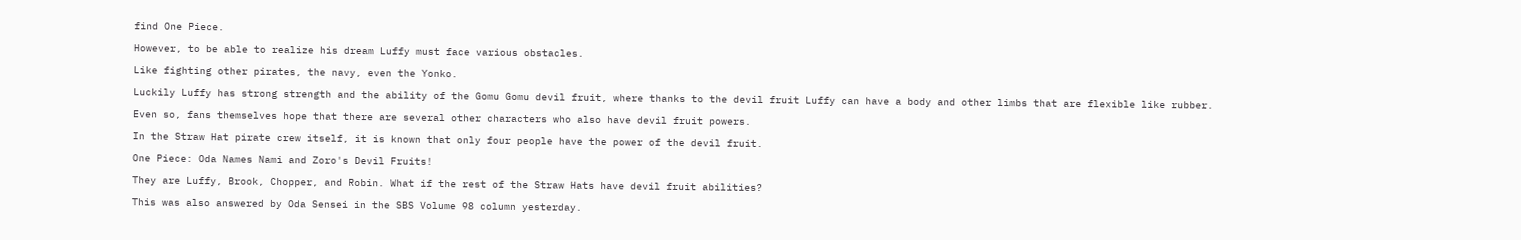find One Piece.

However, to be able to realize his dream Luffy must face various obstacles.

Like fighting other pirates, the navy, even the Yonko.

Luckily Luffy has strong strength and the ability of the Gomu Gomu devil fruit, where thanks to the devil fruit Luffy can have a body and other limbs that are flexible like rubber.

Even so, fans themselves hope that there are several other characters who also have devil fruit powers.

In the Straw Hat pirate crew itself, it is known that only four people have the power of the devil fruit.

One Piece: Oda Names Nami and Zoro's Devil Fruits!

They are Luffy, Brook, Chopper, and Robin. What if the rest of the Straw Hats have devil fruit abilities?

This was also answered by Oda Sensei in the SBS Volume 98 column yesterday.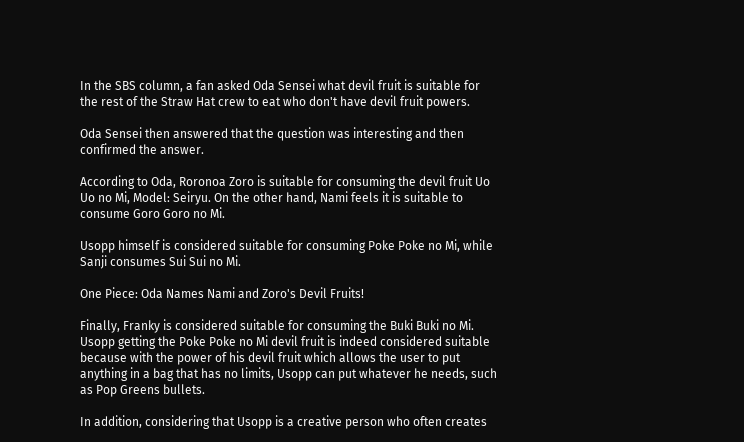In the SBS column, a fan asked Oda Sensei what devil fruit is suitable for the rest of the Straw Hat crew to eat who don't have devil fruit powers.

Oda Sensei then answered that the question was interesting and then confirmed the answer.

According to Oda, Roronoa Zoro is suitable for consuming the devil fruit Uo Uo no Mi, Model: Seiryu. On the other hand, Nami feels it is suitable to consume Goro Goro no Mi.

Usopp himself is considered suitable for consuming Poke Poke no Mi, while Sanji consumes Sui Sui no Mi.

One Piece: Oda Names Nami and Zoro's Devil Fruits!

Finally, Franky is considered suitable for consuming the Buki Buki no Mi. Usopp getting the Poke Poke no Mi devil fruit is indeed considered suitable because with the power of his devil fruit which allows the user to put anything in a bag that has no limits, Usopp can put whatever he needs, such as Pop Greens bullets.

In addition, considering that Usopp is a creative person who often creates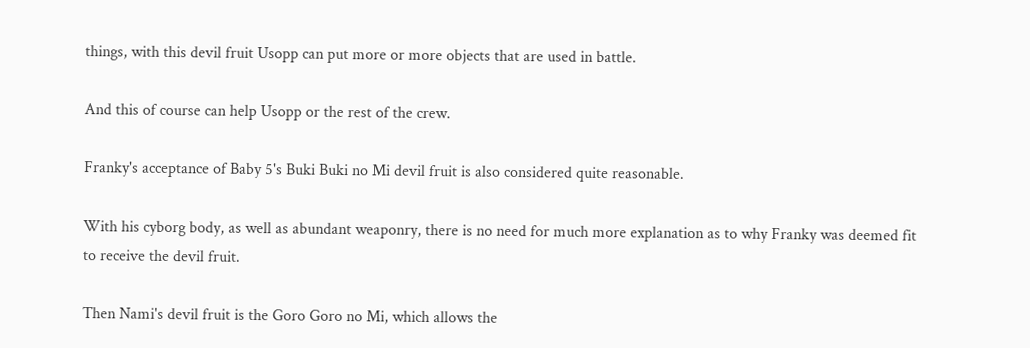things, with this devil fruit Usopp can put more or more objects that are used in battle.

And this of course can help Usopp or the rest of the crew.

Franky's acceptance of Baby 5's Buki Buki no Mi devil fruit is also considered quite reasonable.

With his cyborg body, as well as abundant weaponry, there is no need for much more explanation as to why Franky was deemed fit to receive the devil fruit.

Then Nami's devil fruit is the Goro Goro no Mi, which allows the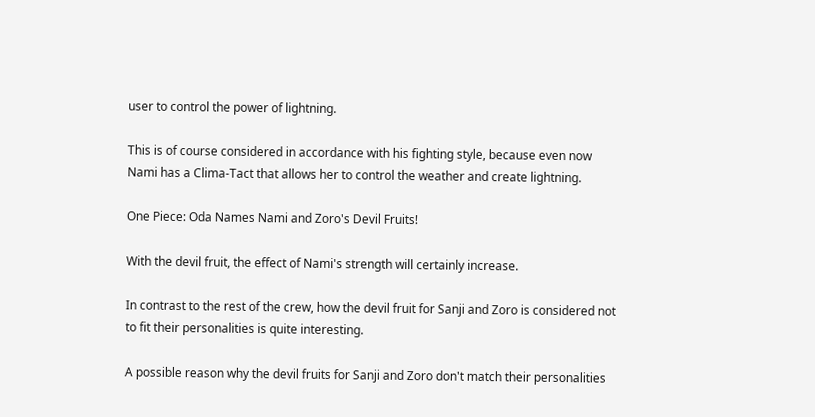user to control the power of lightning.

This is of course considered in accordance with his fighting style, because even now Nami has a Clima-Tact that allows her to control the weather and create lightning.

One Piece: Oda Names Nami and Zoro's Devil Fruits!

With the devil fruit, the effect of Nami's strength will certainly increase.

In contrast to the rest of the crew, how the devil fruit for Sanji and Zoro is considered not to fit their personalities is quite interesting.

A possible reason why the devil fruits for Sanji and Zoro don't match their personalities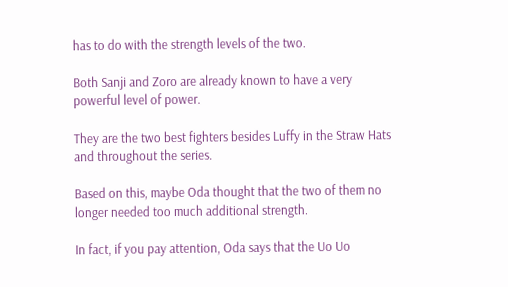has to do with the strength levels of the two.

Both Sanji and Zoro are already known to have a very powerful level of power.

They are the two best fighters besides Luffy in the Straw Hats and throughout the series.

Based on this, maybe Oda thought that the two of them no longer needed too much additional strength.

In fact, if you pay attention, Oda says that the Uo Uo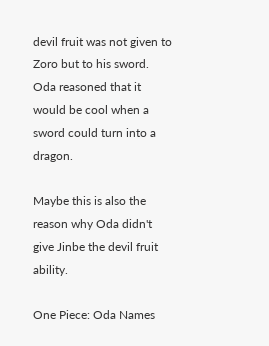devil fruit was not given to Zoro but to his sword. Oda reasoned that it would be cool when a sword could turn into a dragon.

Maybe this is also the reason why Oda didn't give Jinbe the devil fruit ability.

One Piece: Oda Names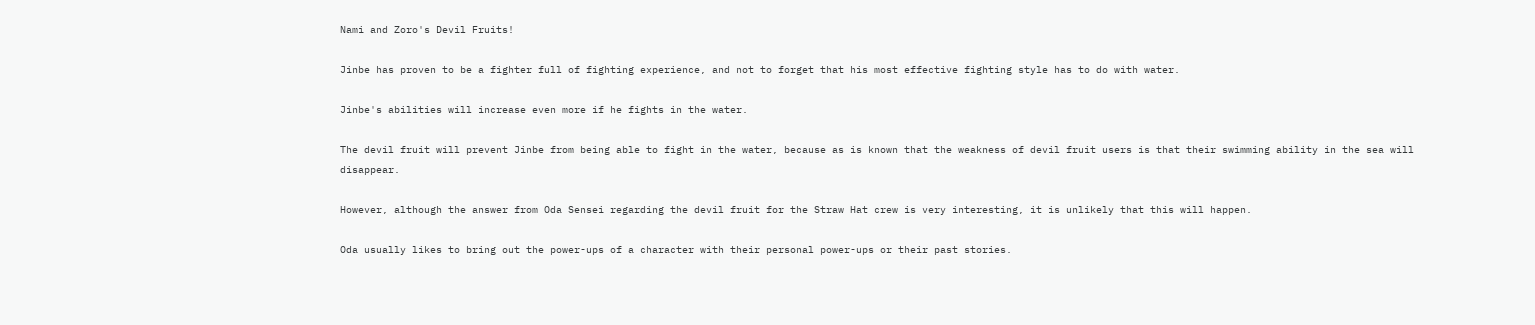Nami and Zoro's Devil Fruits!

Jinbe has proven to be a fighter full of fighting experience, and not to forget that his most effective fighting style has to do with water.

Jinbe's abilities will increase even more if he fights in the water.

The devil fruit will prevent Jinbe from being able to fight in the water, because as is known that the weakness of devil fruit users is that their swimming ability in the sea will disappear.

However, although the answer from Oda Sensei regarding the devil fruit for the Straw Hat crew is very interesting, it is unlikely that this will happen.

Oda usually likes to bring out the power-ups of a character with their personal power-ups or their past stories.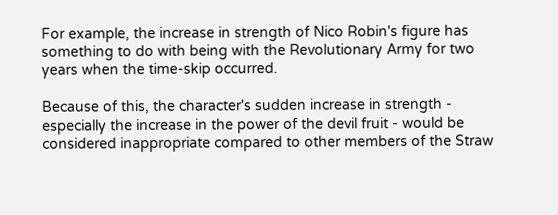For example, the increase in strength of Nico Robin's figure has something to do with being with the Revolutionary Army for two years when the time-skip occurred.

Because of this, the character's sudden increase in strength - especially the increase in the power of the devil fruit - would be considered inappropriate compared to other members of the Straw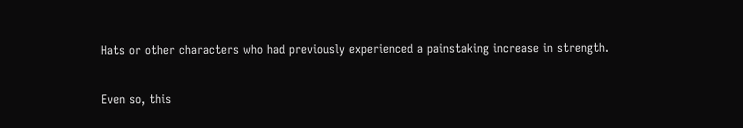Hats or other characters who had previously experienced a painstaking increase in strength.

Even so, this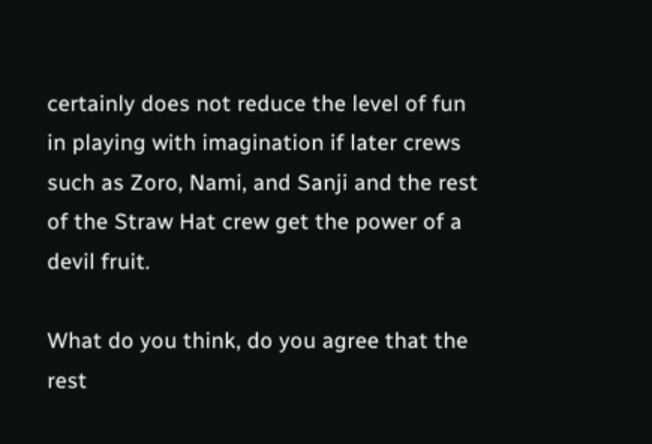certainly does not reduce the level of fun in playing with imagination if later crews such as Zoro, Nami, and Sanji and the rest of the Straw Hat crew get the power of a devil fruit.

What do you think, do you agree that the rest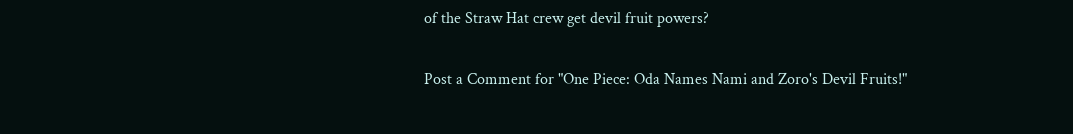of the Straw Hat crew get devil fruit powers?

Post a Comment for "One Piece: Oda Names Nami and Zoro's Devil Fruits!"